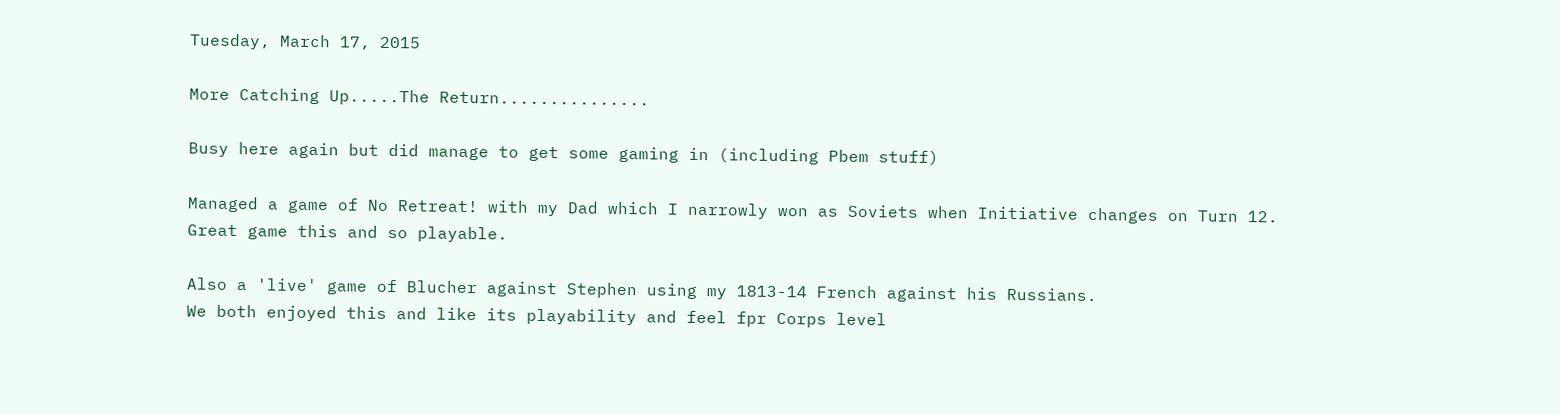Tuesday, March 17, 2015

More Catching Up.....The Return...............

Busy here again but did manage to get some gaming in (including Pbem stuff)

Managed a game of No Retreat! with my Dad which I narrowly won as Soviets when Initiative changes on Turn 12.
Great game this and so playable.

Also a 'live' game of Blucher against Stephen using my 1813-14 French against his Russians.
We both enjoyed this and like its playability and feel fpr Corps level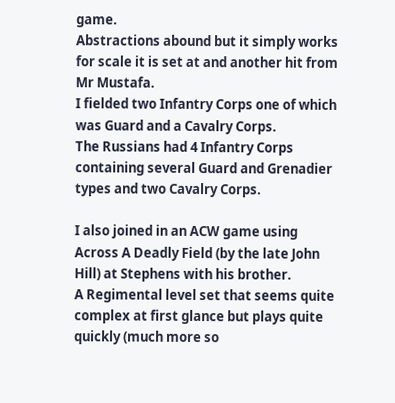game.
Abstractions abound but it simply works for scale it is set at and another hit from Mr Mustafa.
I fielded two Infantry Corps one of which was Guard and a Cavalry Corps.
The Russians had 4 Infantry Corps containing several Guard and Grenadier types and two Cavalry Corps.

I also joined in an ACW game using Across A Deadly Field (by the late John Hill) at Stephens with his brother.
A Regimental level set that seems quite complex at first glance but plays quite quickly (much more so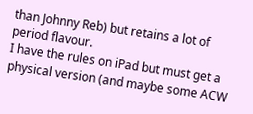than Johnny Reb) but retains a lot of period flavour.
I have the rules on iPad but must get a physical version (and maybe some ACW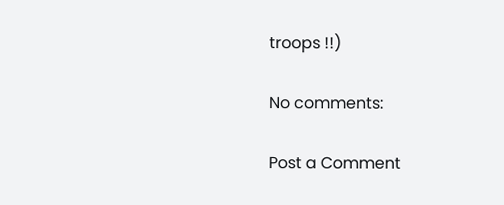troops !!)

No comments:

Post a Comment